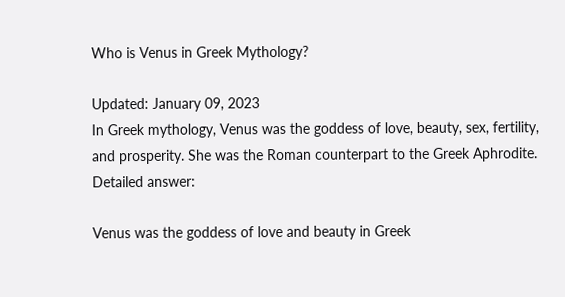Who is Venus in Greek Mythology?

Updated: January 09, 2023
In Greek mythology, Venus was the goddess of love, beauty, sex, fertility, and prosperity. She was the Roman counterpart to the Greek Aphrodite.
Detailed answer:

Venus was the goddess of love and beauty in Greek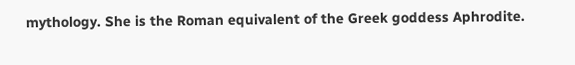mythology. She is the Roman equivalent of the Greek goddess Aphrodite.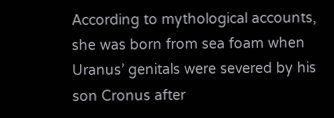According to mythological accounts, she was born from sea foam when Uranus’ genitals were severed by his son Cronus after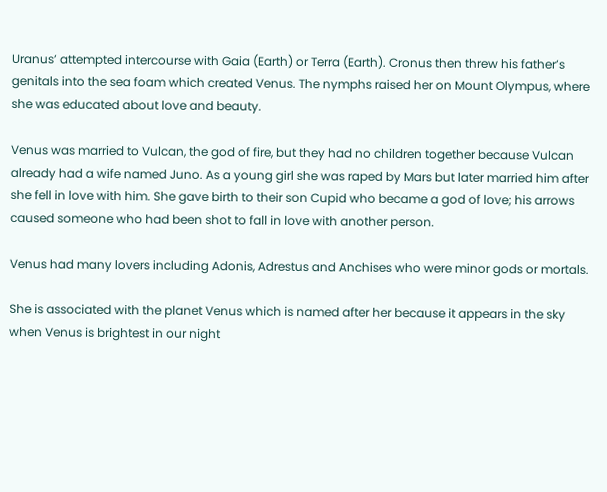Uranus’ attempted intercourse with Gaia (Earth) or Terra (Earth). Cronus then threw his father’s genitals into the sea foam which created Venus. The nymphs raised her on Mount Olympus, where she was educated about love and beauty.

Venus was married to Vulcan, the god of fire, but they had no children together because Vulcan already had a wife named Juno. As a young girl she was raped by Mars but later married him after she fell in love with him. She gave birth to their son Cupid who became a god of love; his arrows caused someone who had been shot to fall in love with another person.

Venus had many lovers including Adonis, Adrestus and Anchises who were minor gods or mortals.

She is associated with the planet Venus which is named after her because it appears in the sky when Venus is brightest in our night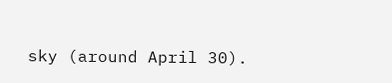sky (around April 30).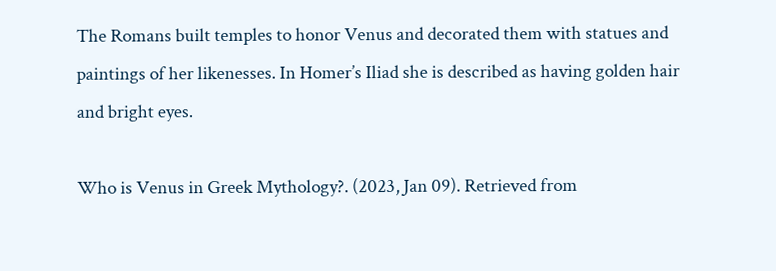The Romans built temples to honor Venus and decorated them with statues and paintings of her likenesses. In Homer’s Iliad she is described as having golden hair and bright eyes.

Who is Venus in Greek Mythology?. (2023, Jan 09). Retrieved from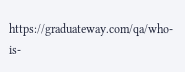https://graduateway.com/qa/who-is-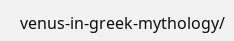venus-in-greek-mythology/